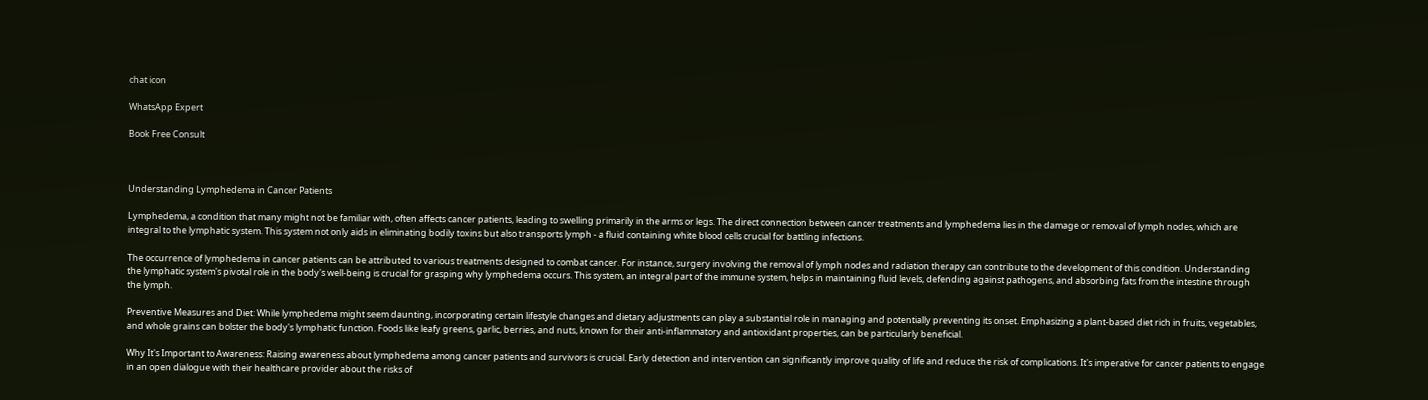chat icon

WhatsApp Expert

Book Free Consult



Understanding Lymphedema in Cancer Patients

Lymphedema, a condition that many might not be familiar with, often affects cancer patients, leading to swelling primarily in the arms or legs. The direct connection between cancer treatments and lymphedema lies in the damage or removal of lymph nodes, which are integral to the lymphatic system. This system not only aids in eliminating bodily toxins but also transports lymph - a fluid containing white blood cells crucial for battling infections.

The occurrence of lymphedema in cancer patients can be attributed to various treatments designed to combat cancer. For instance, surgery involving the removal of lymph nodes and radiation therapy can contribute to the development of this condition. Understanding the lymphatic system's pivotal role in the body's well-being is crucial for grasping why lymphedema occurs. This system, an integral part of the immune system, helps in maintaining fluid levels, defending against pathogens, and absorbing fats from the intestine through the lymph.

Preventive Measures and Diet: While lymphedema might seem daunting, incorporating certain lifestyle changes and dietary adjustments can play a substantial role in managing and potentially preventing its onset. Emphasizing a plant-based diet rich in fruits, vegetables, and whole grains can bolster the body's lymphatic function. Foods like leafy greens, garlic, berries, and nuts, known for their anti-inflammatory and antioxidant properties, can be particularly beneficial.

Why It's Important to Awareness: Raising awareness about lymphedema among cancer patients and survivors is crucial. Early detection and intervention can significantly improve quality of life and reduce the risk of complications. It's imperative for cancer patients to engage in an open dialogue with their healthcare provider about the risks of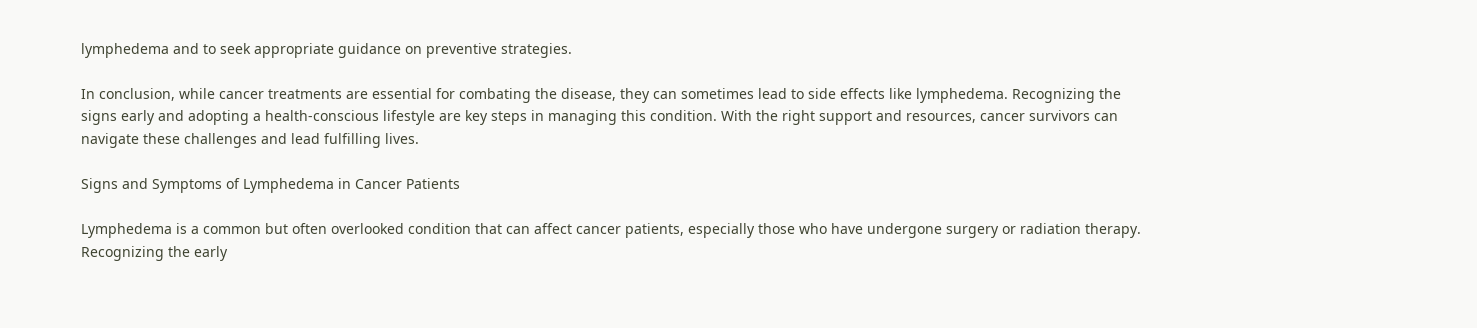lymphedema and to seek appropriate guidance on preventive strategies.

In conclusion, while cancer treatments are essential for combating the disease, they can sometimes lead to side effects like lymphedema. Recognizing the signs early and adopting a health-conscious lifestyle are key steps in managing this condition. With the right support and resources, cancer survivors can navigate these challenges and lead fulfilling lives.

Signs and Symptoms of Lymphedema in Cancer Patients

Lymphedema is a common but often overlooked condition that can affect cancer patients, especially those who have undergone surgery or radiation therapy. Recognizing the early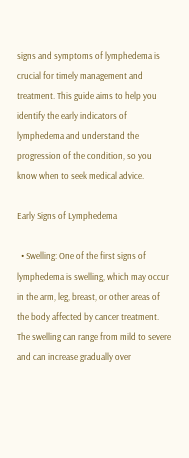signs and symptoms of lymphedema is crucial for timely management and treatment. This guide aims to help you identify the early indicators of lymphedema and understand the progression of the condition, so you know when to seek medical advice.

Early Signs of Lymphedema

  • Swelling: One of the first signs of lymphedema is swelling, which may occur in the arm, leg, breast, or other areas of the body affected by cancer treatment. The swelling can range from mild to severe and can increase gradually over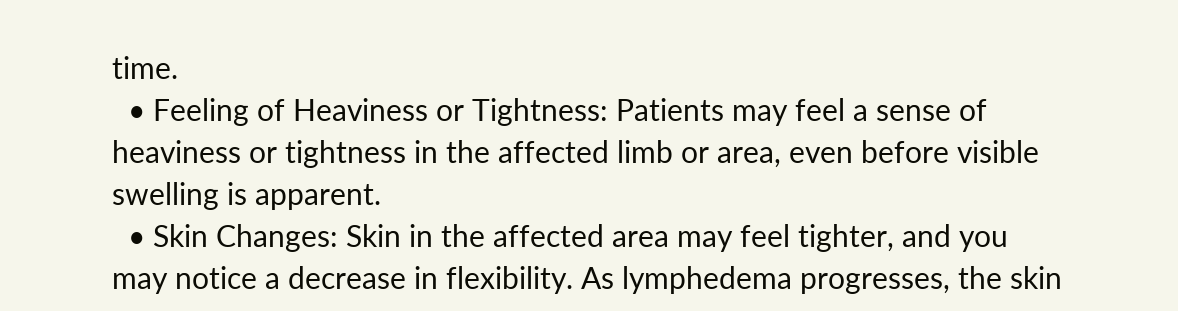time.
  • Feeling of Heaviness or Tightness: Patients may feel a sense of heaviness or tightness in the affected limb or area, even before visible swelling is apparent.
  • Skin Changes: Skin in the affected area may feel tighter, and you may notice a decrease in flexibility. As lymphedema progresses, the skin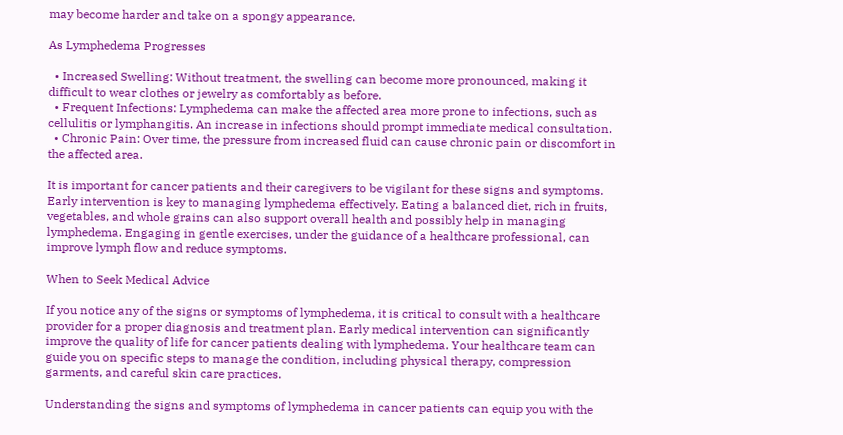may become harder and take on a spongy appearance.

As Lymphedema Progresses

  • Increased Swelling: Without treatment, the swelling can become more pronounced, making it difficult to wear clothes or jewelry as comfortably as before.
  • Frequent Infections: Lymphedema can make the affected area more prone to infections, such as cellulitis or lymphangitis. An increase in infections should prompt immediate medical consultation.
  • Chronic Pain: Over time, the pressure from increased fluid can cause chronic pain or discomfort in the affected area.

It is important for cancer patients and their caregivers to be vigilant for these signs and symptoms. Early intervention is key to managing lymphedema effectively. Eating a balanced diet, rich in fruits, vegetables, and whole grains can also support overall health and possibly help in managing lymphedema. Engaging in gentle exercises, under the guidance of a healthcare professional, can improve lymph flow and reduce symptoms.

When to Seek Medical Advice

If you notice any of the signs or symptoms of lymphedema, it is critical to consult with a healthcare provider for a proper diagnosis and treatment plan. Early medical intervention can significantly improve the quality of life for cancer patients dealing with lymphedema. Your healthcare team can guide you on specific steps to manage the condition, including physical therapy, compression garments, and careful skin care practices.

Understanding the signs and symptoms of lymphedema in cancer patients can equip you with the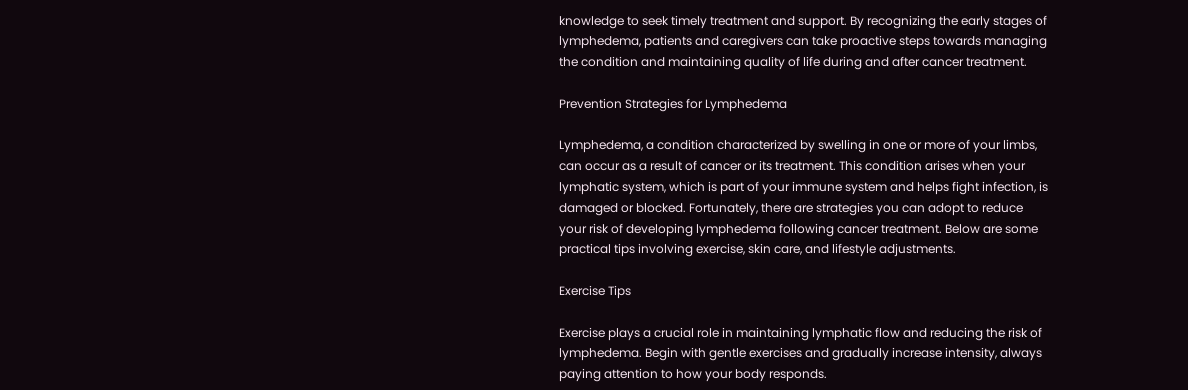knowledge to seek timely treatment and support. By recognizing the early stages of lymphedema, patients and caregivers can take proactive steps towards managing the condition and maintaining quality of life during and after cancer treatment.

Prevention Strategies for Lymphedema

Lymphedema, a condition characterized by swelling in one or more of your limbs, can occur as a result of cancer or its treatment. This condition arises when your lymphatic system, which is part of your immune system and helps fight infection, is damaged or blocked. Fortunately, there are strategies you can adopt to reduce your risk of developing lymphedema following cancer treatment. Below are some practical tips involving exercise, skin care, and lifestyle adjustments.

Exercise Tips

Exercise plays a crucial role in maintaining lymphatic flow and reducing the risk of lymphedema. Begin with gentle exercises and gradually increase intensity, always paying attention to how your body responds.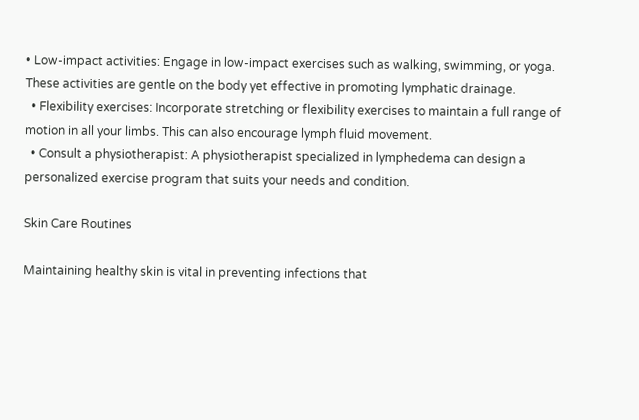• Low-impact activities: Engage in low-impact exercises such as walking, swimming, or yoga. These activities are gentle on the body yet effective in promoting lymphatic drainage.
  • Flexibility exercises: Incorporate stretching or flexibility exercises to maintain a full range of motion in all your limbs. This can also encourage lymph fluid movement.
  • Consult a physiotherapist: A physiotherapist specialized in lymphedema can design a personalized exercise program that suits your needs and condition.

Skin Care Routines

Maintaining healthy skin is vital in preventing infections that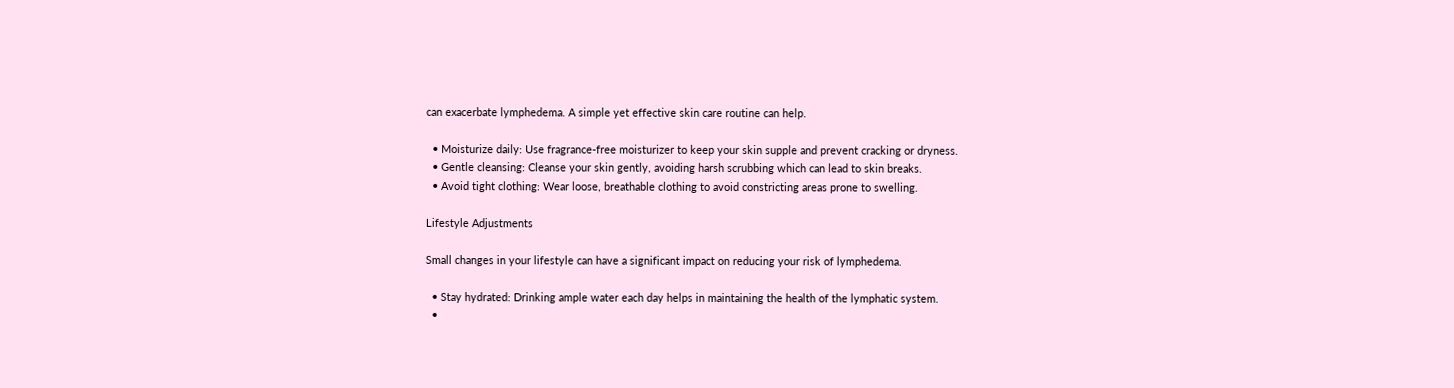can exacerbate lymphedema. A simple yet effective skin care routine can help.

  • Moisturize daily: Use fragrance-free moisturizer to keep your skin supple and prevent cracking or dryness.
  • Gentle cleansing: Cleanse your skin gently, avoiding harsh scrubbing which can lead to skin breaks.
  • Avoid tight clothing: Wear loose, breathable clothing to avoid constricting areas prone to swelling.

Lifestyle Adjustments

Small changes in your lifestyle can have a significant impact on reducing your risk of lymphedema.

  • Stay hydrated: Drinking ample water each day helps in maintaining the health of the lymphatic system.
  •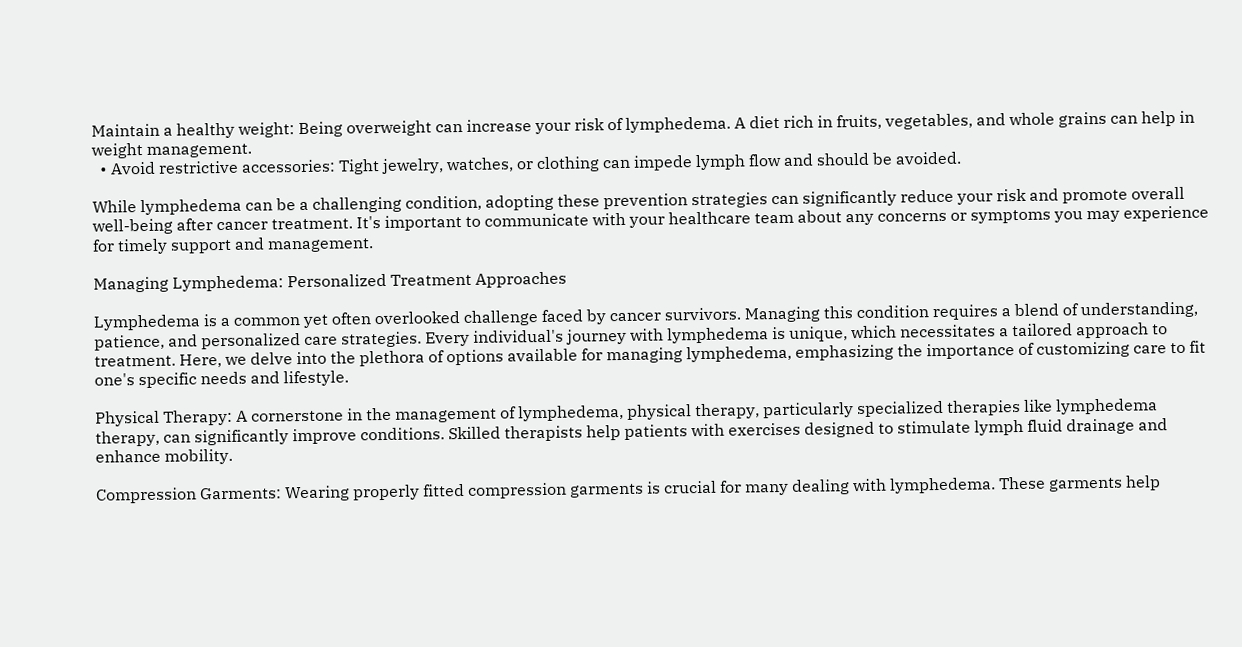Maintain a healthy weight: Being overweight can increase your risk of lymphedema. A diet rich in fruits, vegetables, and whole grains can help in weight management.
  • Avoid restrictive accessories: Tight jewelry, watches, or clothing can impede lymph flow and should be avoided.

While lymphedema can be a challenging condition, adopting these prevention strategies can significantly reduce your risk and promote overall well-being after cancer treatment. It's important to communicate with your healthcare team about any concerns or symptoms you may experience for timely support and management.

Managing Lymphedema: Personalized Treatment Approaches

Lymphedema is a common yet often overlooked challenge faced by cancer survivors. Managing this condition requires a blend of understanding, patience, and personalized care strategies. Every individual's journey with lymphedema is unique, which necessitates a tailored approach to treatment. Here, we delve into the plethora of options available for managing lymphedema, emphasizing the importance of customizing care to fit one's specific needs and lifestyle.

Physical Therapy: A cornerstone in the management of lymphedema, physical therapy, particularly specialized therapies like lymphedema therapy, can significantly improve conditions. Skilled therapists help patients with exercises designed to stimulate lymph fluid drainage and enhance mobility.

Compression Garments: Wearing properly fitted compression garments is crucial for many dealing with lymphedema. These garments help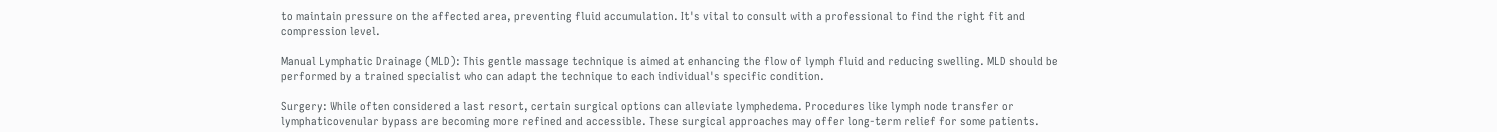to maintain pressure on the affected area, preventing fluid accumulation. It's vital to consult with a professional to find the right fit and compression level.

Manual Lymphatic Drainage (MLD): This gentle massage technique is aimed at enhancing the flow of lymph fluid and reducing swelling. MLD should be performed by a trained specialist who can adapt the technique to each individual's specific condition.

Surgery: While often considered a last resort, certain surgical options can alleviate lymphedema. Procedures like lymph node transfer or lymphaticovenular bypass are becoming more refined and accessible. These surgical approaches may offer long-term relief for some patients.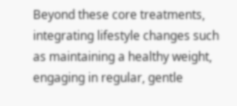Beyond these core treatments, integrating lifestyle changes such as maintaining a healthy weight, engaging in regular, gentle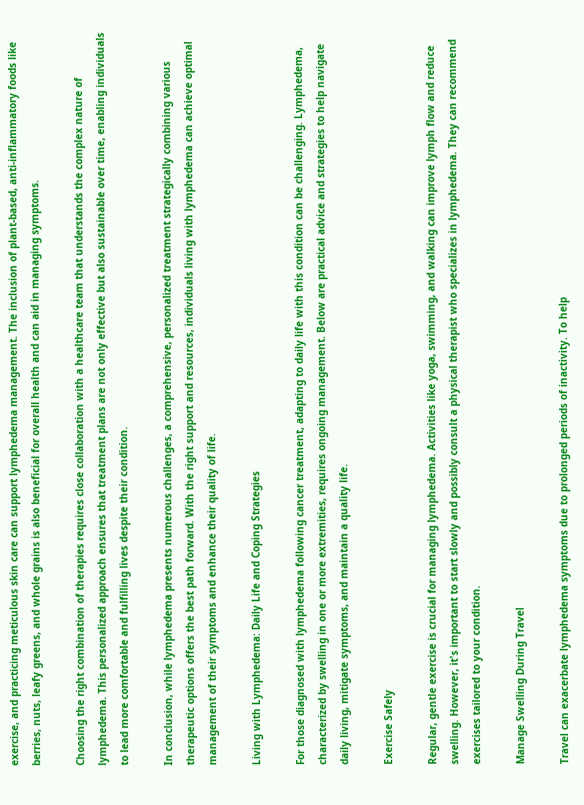exercise, and practicing meticulous skin care can support lymphedema management. The inclusion of plant-based, anti-inflammatory foods like berries, nuts, leafy greens, and whole grains is also beneficial for overall health and can aid in managing symptoms.

Choosing the right combination of therapies requires close collaboration with a healthcare team that understands the complex nature of lymphedema. This personalized approach ensures that treatment plans are not only effective but also sustainable over time, enabling individuals to lead more comfortable and fulfilling lives despite their condition.

In conclusion, while lymphedema presents numerous challenges, a comprehensive, personalized treatment strategically combining various therapeutic options offers the best path forward. With the right support and resources, individuals living with lymphedema can achieve optimal management of their symptoms and enhance their quality of life.

Living with Lymphedema: Daily Life and Coping Strategies

For those diagnosed with lymphedema following cancer treatment, adapting to daily life with this condition can be challenging. Lymphedema, characterized by swelling in one or more extremities, requires ongoing management. Below are practical advice and strategies to help navigate daily living, mitigate symptoms, and maintain a quality life.

Exercise Safely

Regular, gentle exercise is crucial for managing lymphedema. Activities like yoga, swimming, and walking can improve lymph flow and reduce swelling. However, it's important to start slowly and possibly consult a physical therapist who specializes in lymphedema. They can recommend exercises tailored to your condition.

Manage Swelling During Travel

Travel can exacerbate lymphedema symptoms due to prolonged periods of inactivity. To help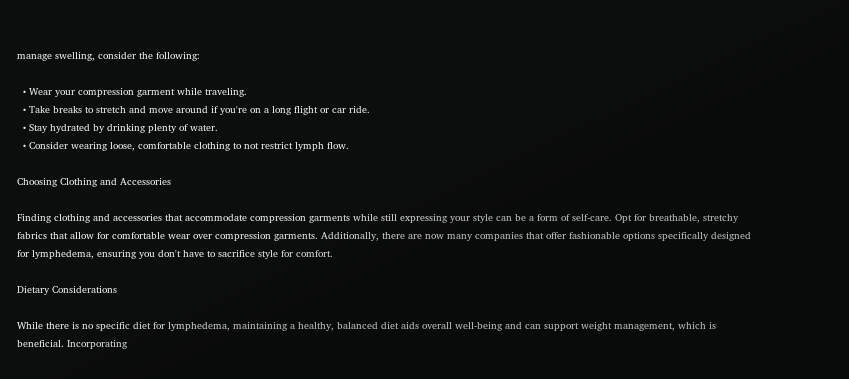manage swelling, consider the following:

  • Wear your compression garment while traveling.
  • Take breaks to stretch and move around if you're on a long flight or car ride.
  • Stay hydrated by drinking plenty of water.
  • Consider wearing loose, comfortable clothing to not restrict lymph flow.

Choosing Clothing and Accessories

Finding clothing and accessories that accommodate compression garments while still expressing your style can be a form of self-care. Opt for breathable, stretchy fabrics that allow for comfortable wear over compression garments. Additionally, there are now many companies that offer fashionable options specifically designed for lymphedema, ensuring you don't have to sacrifice style for comfort.

Dietary Considerations

While there is no specific diet for lymphedema, maintaining a healthy, balanced diet aids overall well-being and can support weight management, which is beneficial. Incorporating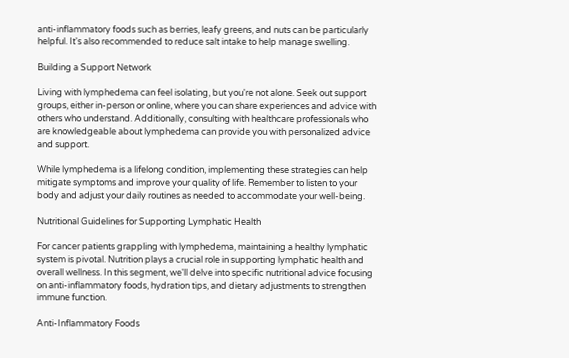anti-inflammatory foods such as berries, leafy greens, and nuts can be particularly helpful. It's also recommended to reduce salt intake to help manage swelling.

Building a Support Network

Living with lymphedema can feel isolating, but you're not alone. Seek out support groups, either in-person or online, where you can share experiences and advice with others who understand. Additionally, consulting with healthcare professionals who are knowledgeable about lymphedema can provide you with personalized advice and support.

While lymphedema is a lifelong condition, implementing these strategies can help mitigate symptoms and improve your quality of life. Remember to listen to your body and adjust your daily routines as needed to accommodate your well-being.

Nutritional Guidelines for Supporting Lymphatic Health

For cancer patients grappling with lymphedema, maintaining a healthy lymphatic system is pivotal. Nutrition plays a crucial role in supporting lymphatic health and overall wellness. In this segment, we'll delve into specific nutritional advice focusing on anti-inflammatory foods, hydration tips, and dietary adjustments to strengthen immune function.

Anti-Inflammatory Foods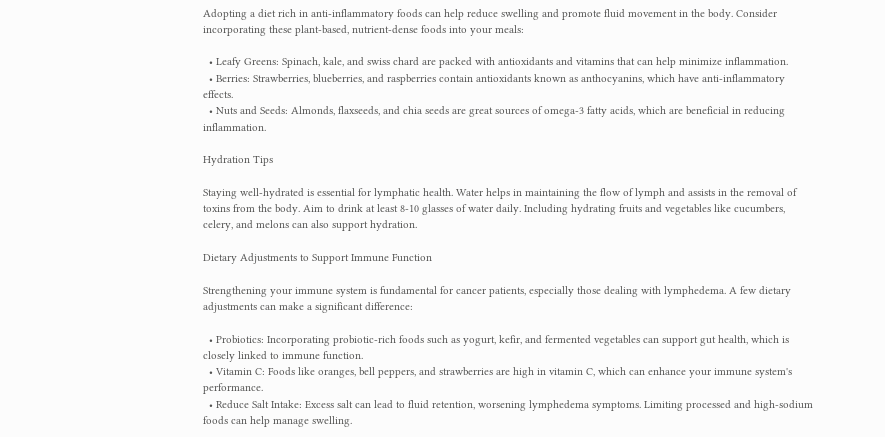Adopting a diet rich in anti-inflammatory foods can help reduce swelling and promote fluid movement in the body. Consider incorporating these plant-based, nutrient-dense foods into your meals:

  • Leafy Greens: Spinach, kale, and swiss chard are packed with antioxidants and vitamins that can help minimize inflammation.
  • Berries: Strawberries, blueberries, and raspberries contain antioxidants known as anthocyanins, which have anti-inflammatory effects.
  • Nuts and Seeds: Almonds, flaxseeds, and chia seeds are great sources of omega-3 fatty acids, which are beneficial in reducing inflammation.

Hydration Tips

Staying well-hydrated is essential for lymphatic health. Water helps in maintaining the flow of lymph and assists in the removal of toxins from the body. Aim to drink at least 8-10 glasses of water daily. Including hydrating fruits and vegetables like cucumbers, celery, and melons can also support hydration.

Dietary Adjustments to Support Immune Function

Strengthening your immune system is fundamental for cancer patients, especially those dealing with lymphedema. A few dietary adjustments can make a significant difference:

  • Probiotics: Incorporating probiotic-rich foods such as yogurt, kefir, and fermented vegetables can support gut health, which is closely linked to immune function.
  • Vitamin C: Foods like oranges, bell peppers, and strawberries are high in vitamin C, which can enhance your immune system's performance.
  • Reduce Salt Intake: Excess salt can lead to fluid retention, worsening lymphedema symptoms. Limiting processed and high-sodium foods can help manage swelling.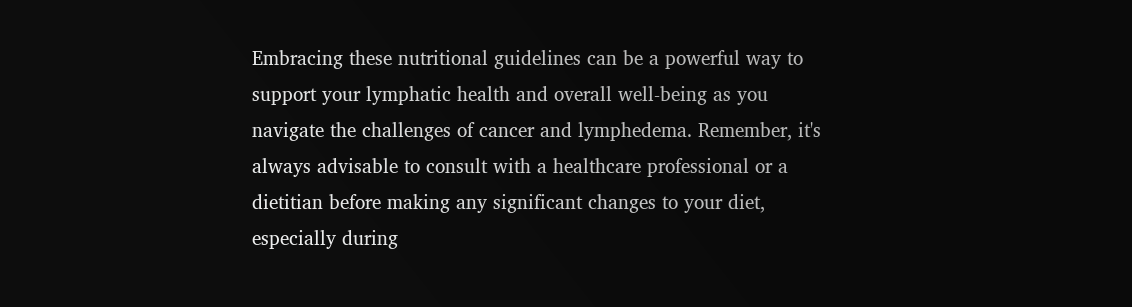Embracing these nutritional guidelines can be a powerful way to support your lymphatic health and overall well-being as you navigate the challenges of cancer and lymphedema. Remember, it's always advisable to consult with a healthcare professional or a dietitian before making any significant changes to your diet, especially during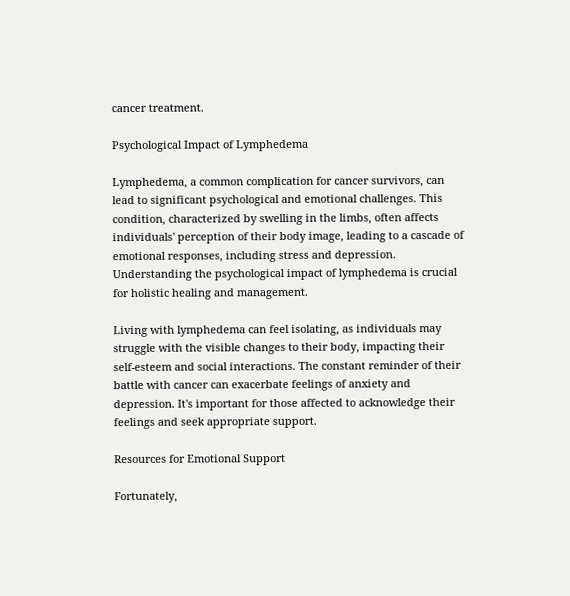cancer treatment.

Psychological Impact of Lymphedema

Lymphedema, a common complication for cancer survivors, can lead to significant psychological and emotional challenges. This condition, characterized by swelling in the limbs, often affects individuals' perception of their body image, leading to a cascade of emotional responses, including stress and depression. Understanding the psychological impact of lymphedema is crucial for holistic healing and management.

Living with lymphedema can feel isolating, as individuals may struggle with the visible changes to their body, impacting their self-esteem and social interactions. The constant reminder of their battle with cancer can exacerbate feelings of anxiety and depression. It's important for those affected to acknowledge their feelings and seek appropriate support.

Resources for Emotional Support

Fortunately,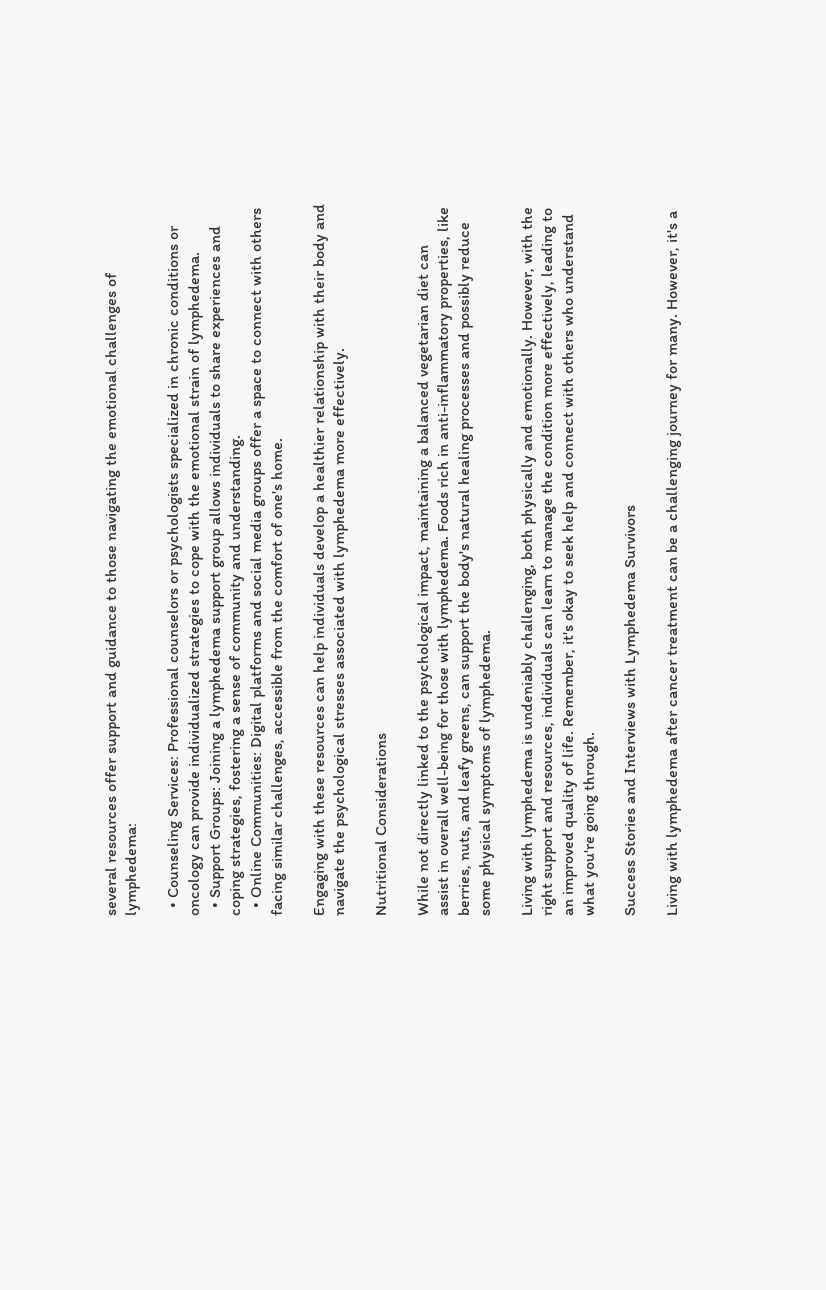several resources offer support and guidance to those navigating the emotional challenges of lymphedema:

  • Counseling Services: Professional counselors or psychologists specialized in chronic conditions or oncology can provide individualized strategies to cope with the emotional strain of lymphedema.
  • Support Groups: Joining a lymphedema support group allows individuals to share experiences and coping strategies, fostering a sense of community and understanding.
  • Online Communities: Digital platforms and social media groups offer a space to connect with others facing similar challenges, accessible from the comfort of one's home.

Engaging with these resources can help individuals develop a healthier relationship with their body and navigate the psychological stresses associated with lymphedema more effectively.

Nutritional Considerations

While not directly linked to the psychological impact, maintaining a balanced vegetarian diet can assist in overall well-being for those with lymphedema. Foods rich in anti-inflammatory properties, like berries, nuts, and leafy greens, can support the body's natural healing processes and possibly reduce some physical symptoms of lymphedema.

Living with lymphedema is undeniably challenging, both physically and emotionally. However, with the right support and resources, individuals can learn to manage the condition more effectively, leading to an improved quality of life. Remember, it's okay to seek help and connect with others who understand what you're going through.

Success Stories and Interviews with Lymphedema Survivors

Living with lymphedema after cancer treatment can be a challenging journey for many. However, it's a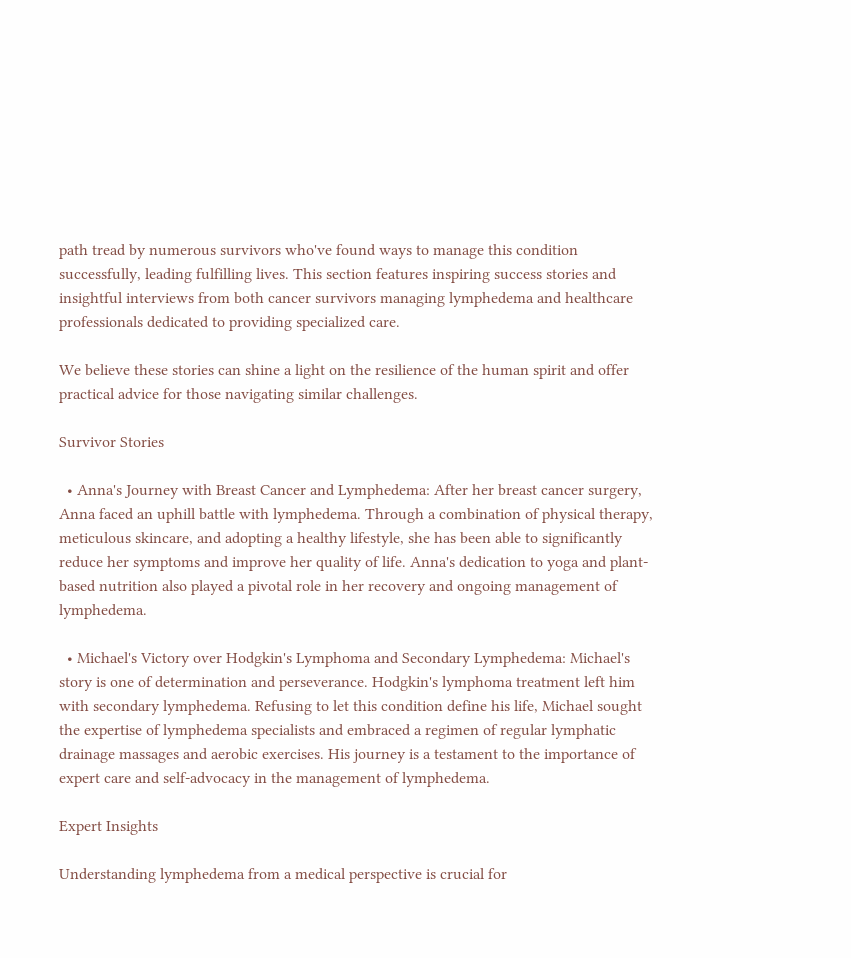path tread by numerous survivors who've found ways to manage this condition successfully, leading fulfilling lives. This section features inspiring success stories and insightful interviews from both cancer survivors managing lymphedema and healthcare professionals dedicated to providing specialized care.

We believe these stories can shine a light on the resilience of the human spirit and offer practical advice for those navigating similar challenges.

Survivor Stories

  • Anna's Journey with Breast Cancer and Lymphedema: After her breast cancer surgery, Anna faced an uphill battle with lymphedema. Through a combination of physical therapy, meticulous skincare, and adopting a healthy lifestyle, she has been able to significantly reduce her symptoms and improve her quality of life. Anna's dedication to yoga and plant-based nutrition also played a pivotal role in her recovery and ongoing management of lymphedema.

  • Michael's Victory over Hodgkin's Lymphoma and Secondary Lymphedema: Michael's story is one of determination and perseverance. Hodgkin's lymphoma treatment left him with secondary lymphedema. Refusing to let this condition define his life, Michael sought the expertise of lymphedema specialists and embraced a regimen of regular lymphatic drainage massages and aerobic exercises. His journey is a testament to the importance of expert care and self-advocacy in the management of lymphedema.

Expert Insights

Understanding lymphedema from a medical perspective is crucial for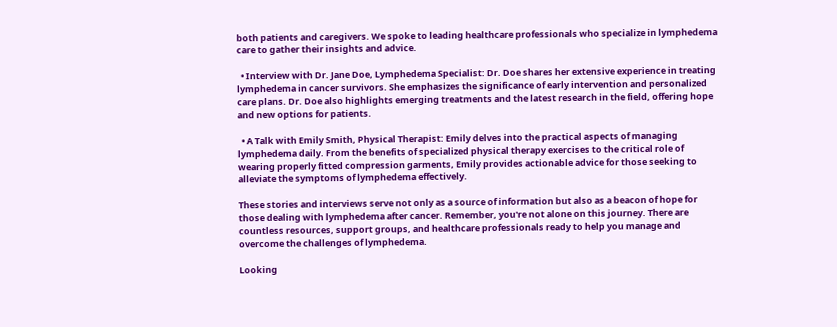both patients and caregivers. We spoke to leading healthcare professionals who specialize in lymphedema care to gather their insights and advice.

  • Interview with Dr. Jane Doe, Lymphedema Specialist: Dr. Doe shares her extensive experience in treating lymphedema in cancer survivors. She emphasizes the significance of early intervention and personalized care plans. Dr. Doe also highlights emerging treatments and the latest research in the field, offering hope and new options for patients.

  • A Talk with Emily Smith, Physical Therapist: Emily delves into the practical aspects of managing lymphedema daily. From the benefits of specialized physical therapy exercises to the critical role of wearing properly fitted compression garments, Emily provides actionable advice for those seeking to alleviate the symptoms of lymphedema effectively.

These stories and interviews serve not only as a source of information but also as a beacon of hope for those dealing with lymphedema after cancer. Remember, you're not alone on this journey. There are countless resources, support groups, and healthcare professionals ready to help you manage and overcome the challenges of lymphedema.

Looking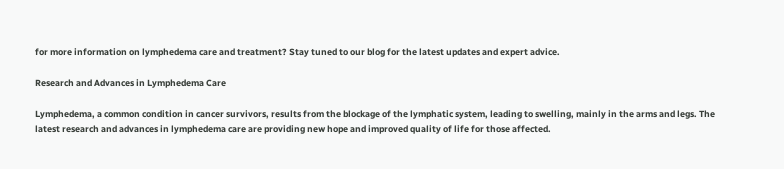for more information on lymphedema care and treatment? Stay tuned to our blog for the latest updates and expert advice.

Research and Advances in Lymphedema Care

Lymphedema, a common condition in cancer survivors, results from the blockage of the lymphatic system, leading to swelling, mainly in the arms and legs. The latest research and advances in lymphedema care are providing new hope and improved quality of life for those affected.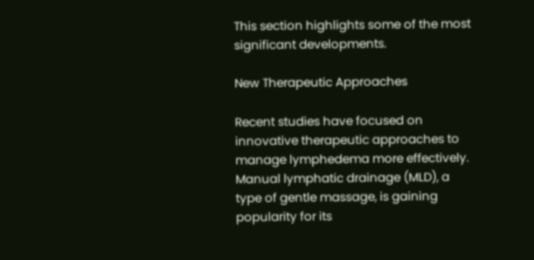This section highlights some of the most significant developments.

New Therapeutic Approaches

Recent studies have focused on innovative therapeutic approaches to manage lymphedema more effectively. Manual lymphatic drainage (MLD), a type of gentle massage, is gaining popularity for its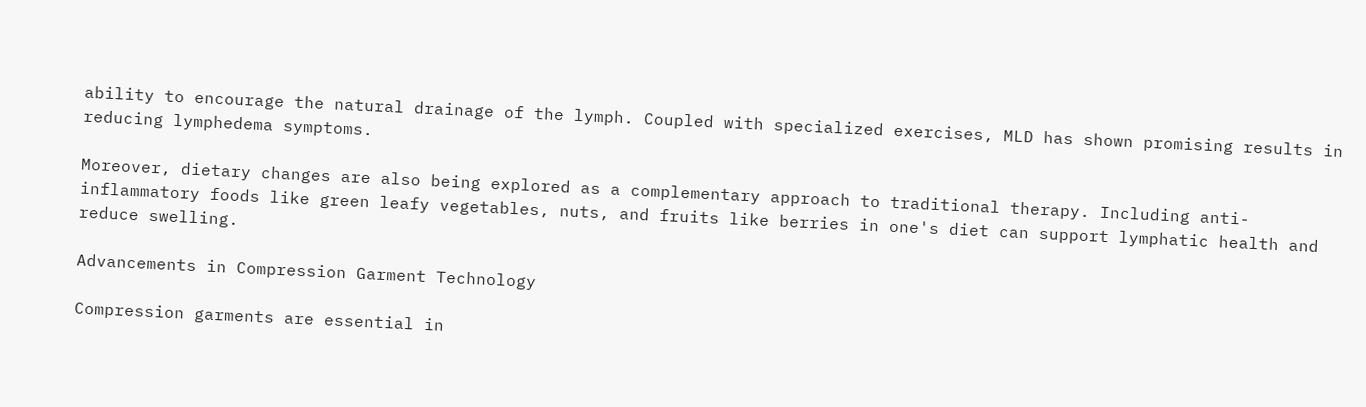ability to encourage the natural drainage of the lymph. Coupled with specialized exercises, MLD has shown promising results in reducing lymphedema symptoms.

Moreover, dietary changes are also being explored as a complementary approach to traditional therapy. Including anti-inflammatory foods like green leafy vegetables, nuts, and fruits like berries in one's diet can support lymphatic health and reduce swelling.

Advancements in Compression Garment Technology

Compression garments are essential in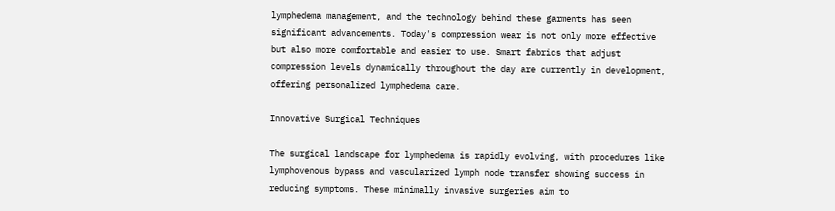lymphedema management, and the technology behind these garments has seen significant advancements. Today's compression wear is not only more effective but also more comfortable and easier to use. Smart fabrics that adjust compression levels dynamically throughout the day are currently in development, offering personalized lymphedema care.

Innovative Surgical Techniques

The surgical landscape for lymphedema is rapidly evolving, with procedures like lymphovenous bypass and vascularized lymph node transfer showing success in reducing symptoms. These minimally invasive surgeries aim to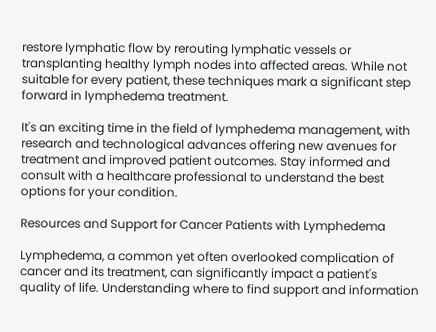restore lymphatic flow by rerouting lymphatic vessels or transplanting healthy lymph nodes into affected areas. While not suitable for every patient, these techniques mark a significant step forward in lymphedema treatment.

It's an exciting time in the field of lymphedema management, with research and technological advances offering new avenues for treatment and improved patient outcomes. Stay informed and consult with a healthcare professional to understand the best options for your condition.

Resources and Support for Cancer Patients with Lymphedema

Lymphedema, a common yet often overlooked complication of cancer and its treatment, can significantly impact a patient's quality of life. Understanding where to find support and information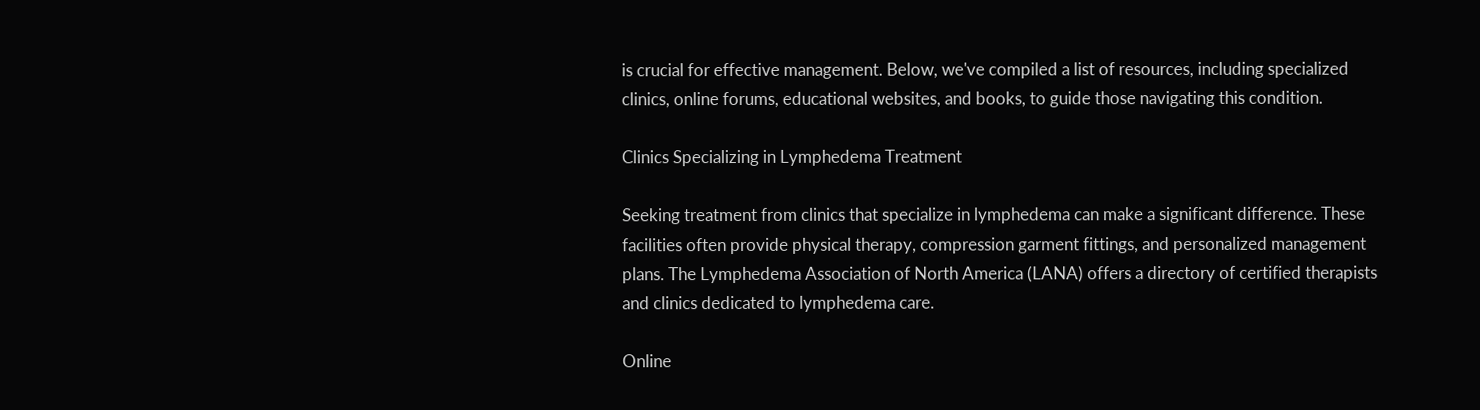is crucial for effective management. Below, we've compiled a list of resources, including specialized clinics, online forums, educational websites, and books, to guide those navigating this condition.

Clinics Specializing in Lymphedema Treatment

Seeking treatment from clinics that specialize in lymphedema can make a significant difference. These facilities often provide physical therapy, compression garment fittings, and personalized management plans. The Lymphedema Association of North America (LANA) offers a directory of certified therapists and clinics dedicated to lymphedema care.

Online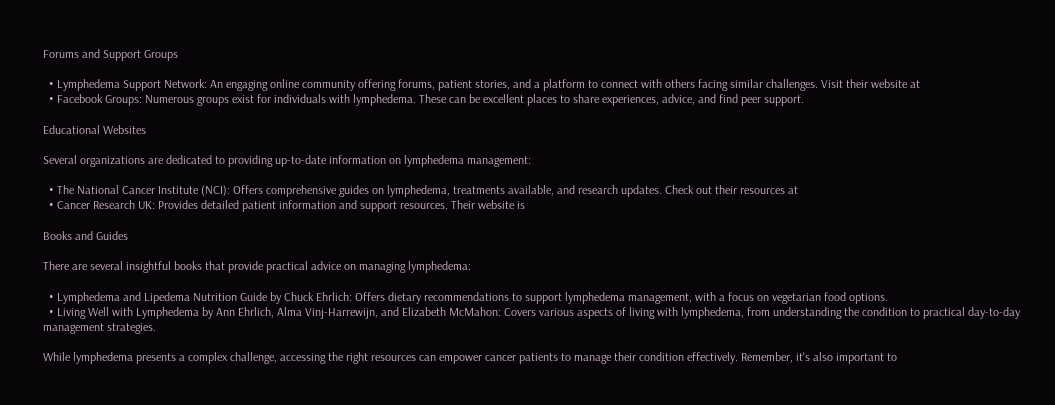Forums and Support Groups

  • Lymphedema Support Network: An engaging online community offering forums, patient stories, and a platform to connect with others facing similar challenges. Visit their website at
  • Facebook Groups: Numerous groups exist for individuals with lymphedema. These can be excellent places to share experiences, advice, and find peer support.

Educational Websites

Several organizations are dedicated to providing up-to-date information on lymphedema management:

  • The National Cancer Institute (NCI): Offers comprehensive guides on lymphedema, treatments available, and research updates. Check out their resources at
  • Cancer Research UK: Provides detailed patient information and support resources. Their website is

Books and Guides

There are several insightful books that provide practical advice on managing lymphedema:

  • Lymphedema and Lipedema Nutrition Guide by Chuck Ehrlich: Offers dietary recommendations to support lymphedema management, with a focus on vegetarian food options.
  • Living Well with Lymphedema by Ann Ehrlich, Alma Vinj-Harrewijn, and Elizabeth McMahon: Covers various aspects of living with lymphedema, from understanding the condition to practical day-to-day management strategies.

While lymphedema presents a complex challenge, accessing the right resources can empower cancer patients to manage their condition effectively. Remember, it's also important to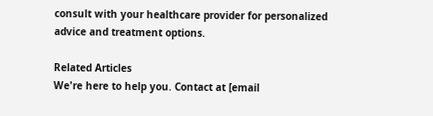consult with your healthcare provider for personalized advice and treatment options.

Related Articles
We're here to help you. Contact at [email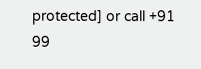protected] or call +91 99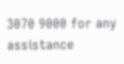3070 9000 for any assistance